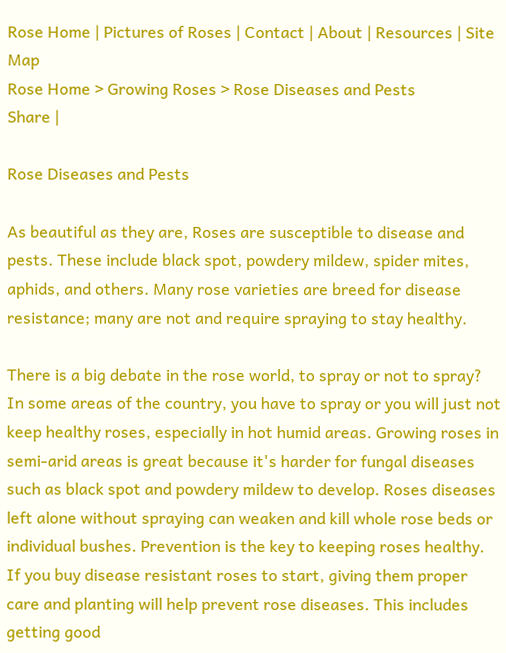Rose Home | Pictures of Roses | Contact | About | Resources | Site Map
Rose Home > Growing Roses > Rose Diseases and Pests
Share |

Rose Diseases and Pests

As beautiful as they are, Roses are susceptible to disease and pests. These include black spot, powdery mildew, spider mites, aphids, and others. Many rose varieties are breed for disease resistance; many are not and require spraying to stay healthy.

There is a big debate in the rose world, to spray or not to spray? In some areas of the country, you have to spray or you will just not keep healthy roses, especially in hot humid areas. Growing roses in semi-arid areas is great because it's harder for fungal diseases such as black spot and powdery mildew to develop. Roses diseases left alone without spraying can weaken and kill whole rose beds or individual bushes. Prevention is the key to keeping roses healthy. If you buy disease resistant roses to start, giving them proper care and planting will help prevent rose diseases. This includes getting good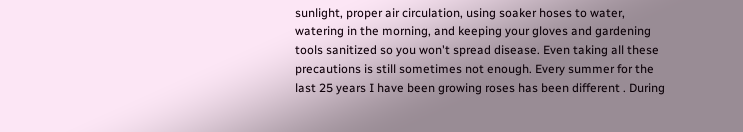sunlight, proper air circulation, using soaker hoses to water, watering in the morning, and keeping your gloves and gardening tools sanitized so you won't spread disease. Even taking all these precautions is still sometimes not enough. Every summer for the last 25 years I have been growing roses has been different . During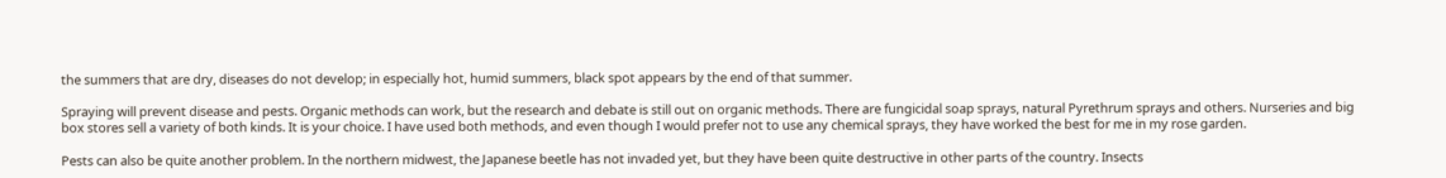the summers that are dry, diseases do not develop; in especially hot, humid summers, black spot appears by the end of that summer.

Spraying will prevent disease and pests. Organic methods can work, but the research and debate is still out on organic methods. There are fungicidal soap sprays, natural Pyrethrum sprays and others. Nurseries and big box stores sell a variety of both kinds. It is your choice. I have used both methods, and even though I would prefer not to use any chemical sprays, they have worked the best for me in my rose garden.

Pests can also be quite another problem. In the northern midwest, the Japanese beetle has not invaded yet, but they have been quite destructive in other parts of the country. Insects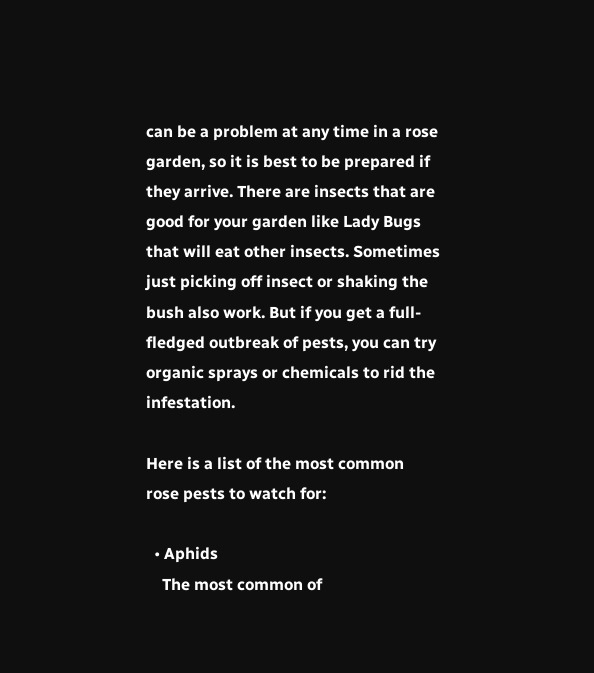can be a problem at any time in a rose garden, so it is best to be prepared if they arrive. There are insects that are good for your garden like Lady Bugs that will eat other insects. Sometimes just picking off insect or shaking the bush also work. But if you get a full-fledged outbreak of pests, you can try organic sprays or chemicals to rid the infestation.

Here is a list of the most common rose pests to watch for:

  • Aphids
    The most common of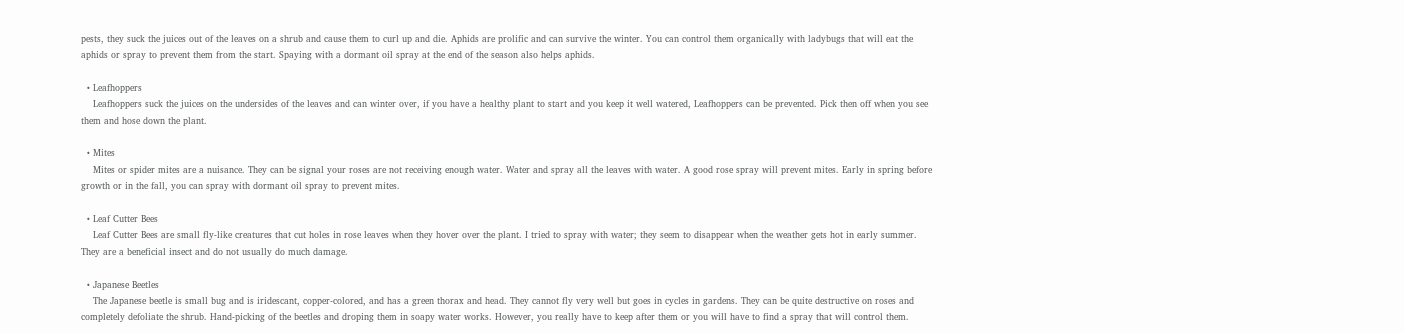pests, they suck the juices out of the leaves on a shrub and cause them to curl up and die. Aphids are prolific and can survive the winter. You can control them organically with ladybugs that will eat the aphids or spray to prevent them from the start. Spaying with a dormant oil spray at the end of the season also helps aphids.

  • Leafhoppers
    Leafhoppers suck the juices on the undersides of the leaves and can winter over, if you have a healthy plant to start and you keep it well watered, Leafhoppers can be prevented. Pick then off when you see them and hose down the plant.

  • Mites
    Mites or spider mites are a nuisance. They can be signal your roses are not receiving enough water. Water and spray all the leaves with water. A good rose spray will prevent mites. Early in spring before growth or in the fall, you can spray with dormant oil spray to prevent mites.

  • Leaf Cutter Bees
    Leaf Cutter Bees are small fly-like creatures that cut holes in rose leaves when they hover over the plant. I tried to spray with water; they seem to disappear when the weather gets hot in early summer. They are a beneficial insect and do not usually do much damage.

  • Japanese Beetles
    The Japanese beetle is small bug and is iridescant, copper-colored, and has a green thorax and head. They cannot fly very well but goes in cycles in gardens. They can be quite destructive on roses and completely defoliate the shrub. Hand-picking of the beetles and droping them in soapy water works. However, you really have to keep after them or you will have to find a spray that will control them.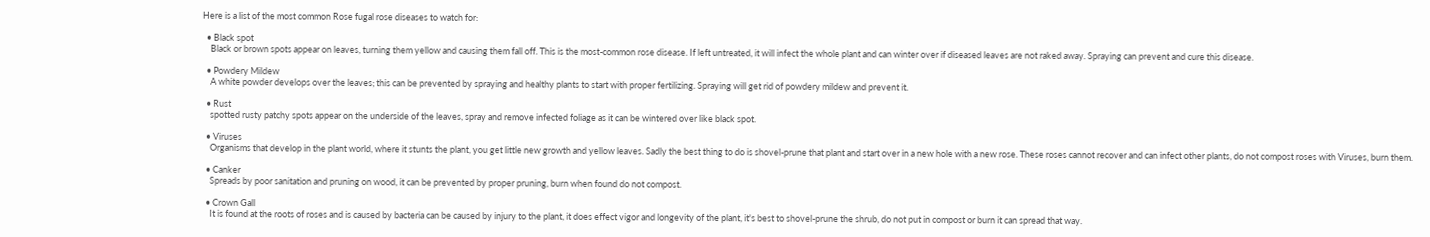Here is a list of the most common Rose fugal rose diseases to watch for:

  • Black spot
    Black or brown spots appear on leaves, turning them yellow and causing them fall off. This is the most-common rose disease. If left untreated, it will infect the whole plant and can winter over if diseased leaves are not raked away. Spraying can prevent and cure this disease.

  • Powdery Mildew
    A white powder develops over the leaves; this can be prevented by spraying and healthy plants to start with proper fertilizing. Spraying will get rid of powdery mildew and prevent it.

  • Rust
    spotted rusty patchy spots appear on the underside of the leaves, spray and remove infected foliage as it can be wintered over like black spot.

  • Viruses
    Organisms that develop in the plant world, where it stunts the plant, you get little new growth and yellow leaves. Sadly the best thing to do is shovel-prune that plant and start over in a new hole with a new rose. These roses cannot recover and can infect other plants, do not compost roses with Viruses, burn them.

  • Canker
    Spreads by poor sanitation and pruning on wood, it can be prevented by proper pruning, burn when found do not compost.

  • Crown Gall
    It is found at the roots of roses and is caused by bacteria can be caused by injury to the plant, it does effect vigor and longevity of the plant, it's best to shovel-prune the shrub, do not put in compost or burn it can spread that way.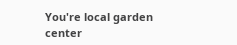You're local garden center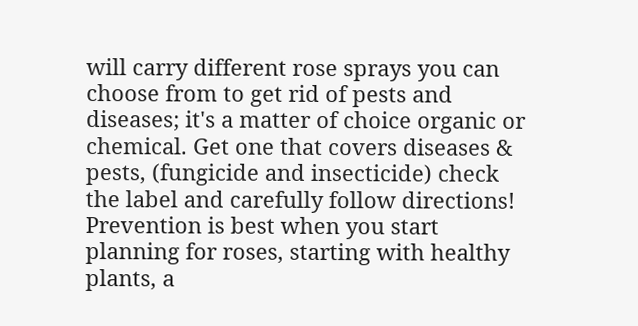will carry different rose sprays you can choose from to get rid of pests and diseases; it's a matter of choice organic or chemical. Get one that covers diseases & pests, (fungicide and insecticide) check the label and carefully follow directions! Prevention is best when you start planning for roses, starting with healthy plants, a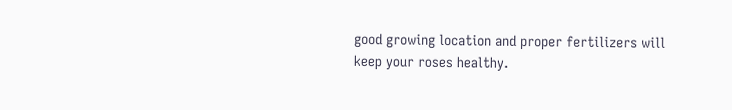good growing location and proper fertilizers will keep your roses healthy.